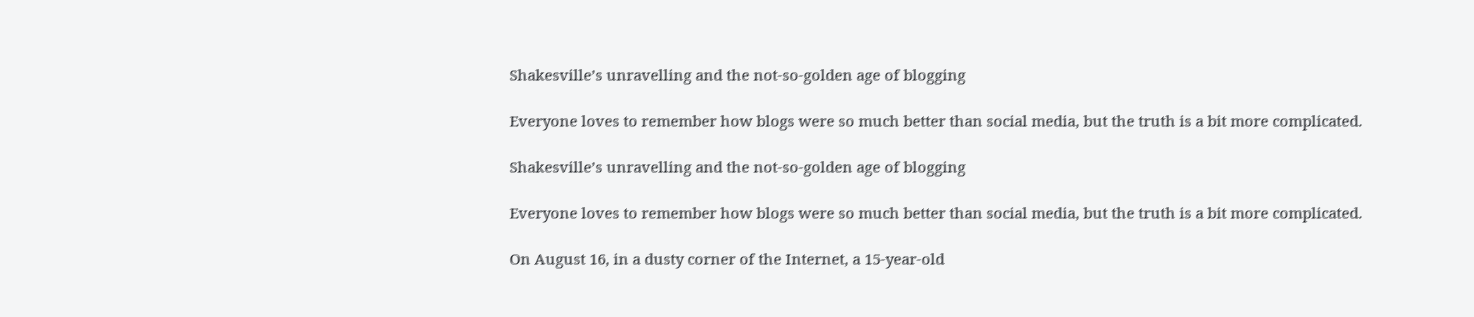Shakesville’s unravelling and the not-so-golden age of blogging

Everyone loves to remember how blogs were so much better than social media, but the truth is a bit more complicated.

Shakesville’s unravelling and the not-so-golden age of blogging

Everyone loves to remember how blogs were so much better than social media, but the truth is a bit more complicated.

On August 16, in a dusty corner of the Internet, a 15-year-old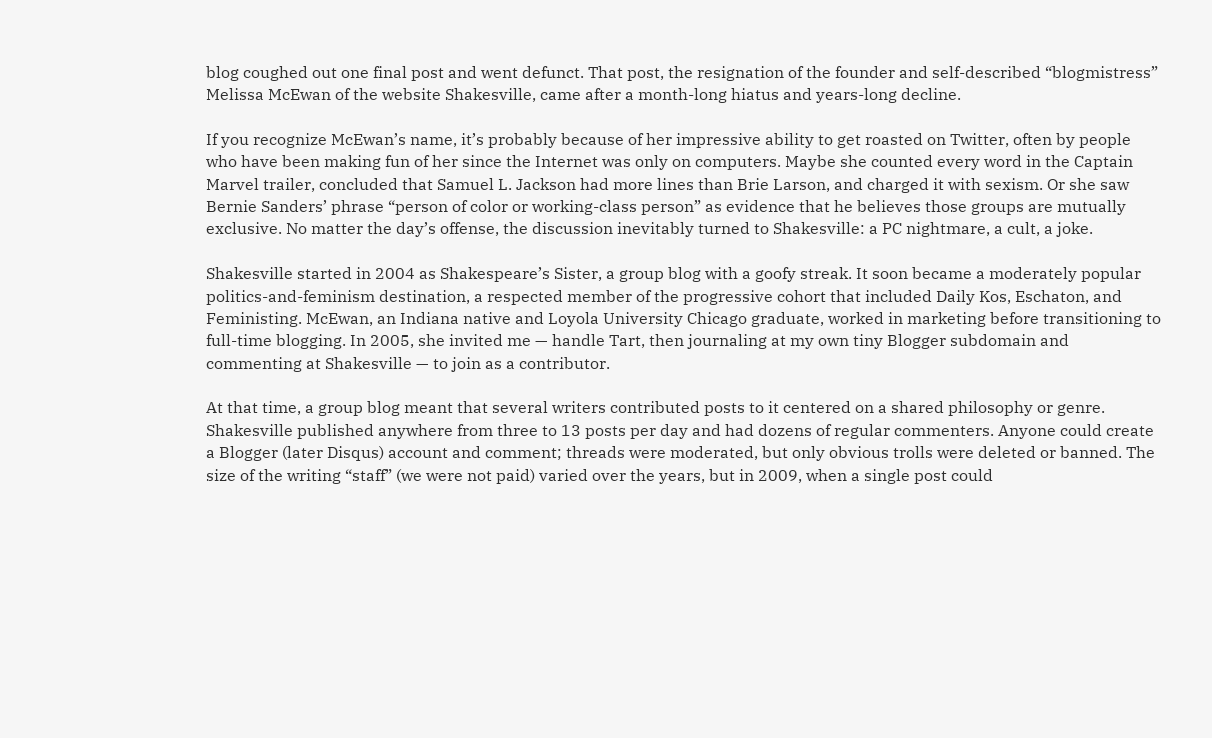blog coughed out one final post and went defunct. That post, the resignation of the founder and self-described “blogmistress” Melissa McEwan of the website Shakesville, came after a month-long hiatus and years-long decline.

If you recognize McEwan’s name, it’s probably because of her impressive ability to get roasted on Twitter, often by people who have been making fun of her since the Internet was only on computers. Maybe she counted every word in the Captain Marvel trailer, concluded that Samuel L. Jackson had more lines than Brie Larson, and charged it with sexism. Or she saw Bernie Sanders’ phrase “person of color or working-class person” as evidence that he believes those groups are mutually exclusive. No matter the day’s offense, the discussion inevitably turned to Shakesville: a PC nightmare, a cult, a joke.

Shakesville started in 2004 as Shakespeare’s Sister, a group blog with a goofy streak. It soon became a moderately popular politics-and-feminism destination, a respected member of the progressive cohort that included Daily Kos, Eschaton, and Feministing. McEwan, an Indiana native and Loyola University Chicago graduate, worked in marketing before transitioning to full-time blogging. In 2005, she invited me — handle Tart, then journaling at my own tiny Blogger subdomain and commenting at Shakesville — to join as a contributor.

At that time, a group blog meant that several writers contributed posts to it centered on a shared philosophy or genre. Shakesville published anywhere from three to 13 posts per day and had dozens of regular commenters. Anyone could create a Blogger (later Disqus) account and comment; threads were moderated, but only obvious trolls were deleted or banned. The size of the writing “staff” (we were not paid) varied over the years, but in 2009, when a single post could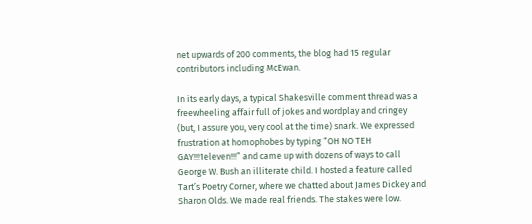net upwards of 200 comments, the blog had 15 regular contributors including McEwan.

In its early days, a typical Shakesville comment thread was a freewheeling affair full of jokes and wordplay and cringey (but, I assure you, very cool at the time) snark. We expressed frustration at homophobes by typing “OH NO TEH GAY!!!1eleven!!!” and came up with dozens of ways to call George W. Bush an illiterate child. I hosted a feature called Tart’s Poetry Corner, where we chatted about James Dickey and Sharon Olds. We made real friends. The stakes were low.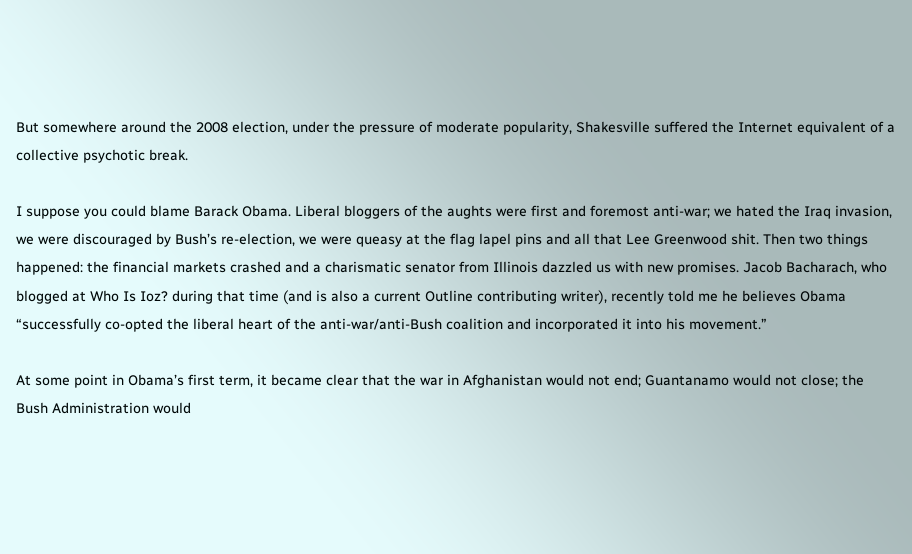But somewhere around the 2008 election, under the pressure of moderate popularity, Shakesville suffered the Internet equivalent of a collective psychotic break.

I suppose you could blame Barack Obama. Liberal bloggers of the aughts were first and foremost anti-war; we hated the Iraq invasion, we were discouraged by Bush’s re-election, we were queasy at the flag lapel pins and all that Lee Greenwood shit. Then two things happened: the financial markets crashed and a charismatic senator from Illinois dazzled us with new promises. Jacob Bacharach, who blogged at Who Is Ioz? during that time (and is also a current Outline contributing writer), recently told me he believes Obama “successfully co-opted the liberal heart of the anti-war/anti-Bush coalition and incorporated it into his movement.”

At some point in Obama’s first term, it became clear that the war in Afghanistan would not end; Guantanamo would not close; the Bush Administration would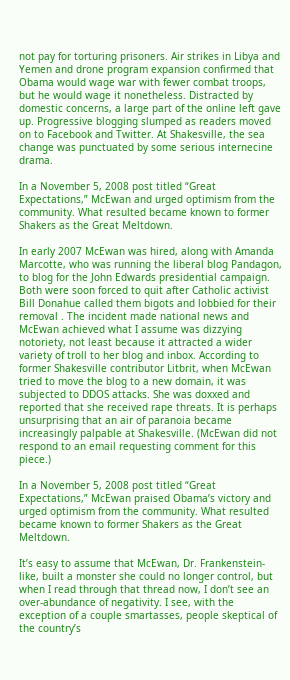not pay for torturing prisoners. Air strikes in Libya and Yemen and drone program expansion confirmed that Obama would wage war with fewer combat troops, but he would wage it nonetheless. Distracted by domestic concerns, a large part of the online left gave up. Progressive blogging slumped as readers moved on to Facebook and Twitter. At Shakesville, the sea change was punctuated by some serious internecine drama.

In a November 5, 2008 post titled “Great Expectations,” McEwan and urged optimism from the community. What resulted became known to former Shakers as the Great Meltdown.

In early 2007 McEwan was hired, along with Amanda Marcotte, who was running the liberal blog Pandagon, to blog for the John Edwards presidential campaign. Both were soon forced to quit after Catholic activist Bill Donahue called them bigots and lobbied for their removal . The incident made national news and McEwan achieved what I assume was dizzying notoriety, not least because it attracted a wider variety of troll to her blog and inbox. According to former Shakesville contributor Litbrit, when McEwan tried to move the blog to a new domain, it was subjected to DDOS attacks. She was doxxed and reported that she received rape threats. It is perhaps unsurprising that an air of paranoia became increasingly palpable at Shakesville. (McEwan did not respond to an email requesting comment for this piece.)

In a November 5, 2008 post titled “Great Expectations,” McEwan praised Obama’s victory and urged optimism from the community. What resulted became known to former Shakers as the Great Meltdown.

It’s easy to assume that McEwan, Dr. Frankenstein-like, built a monster she could no longer control, but when I read through that thread now, I don’t see an over-abundance of negativity. I see, with the exception of a couple smartasses, people skeptical of the country’s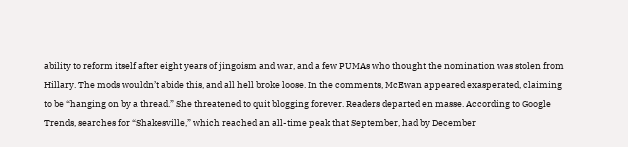ability to reform itself after eight years of jingoism and war, and a few PUMAs who thought the nomination was stolen from Hillary. The mods wouldn’t abide this, and all hell broke loose. In the comments, McEwan appeared exasperated, claiming to be “hanging on by a thread.” She threatened to quit blogging forever. Readers departed en masse. According to Google Trends, searches for “Shakesville,” which reached an all-time peak that September, had by December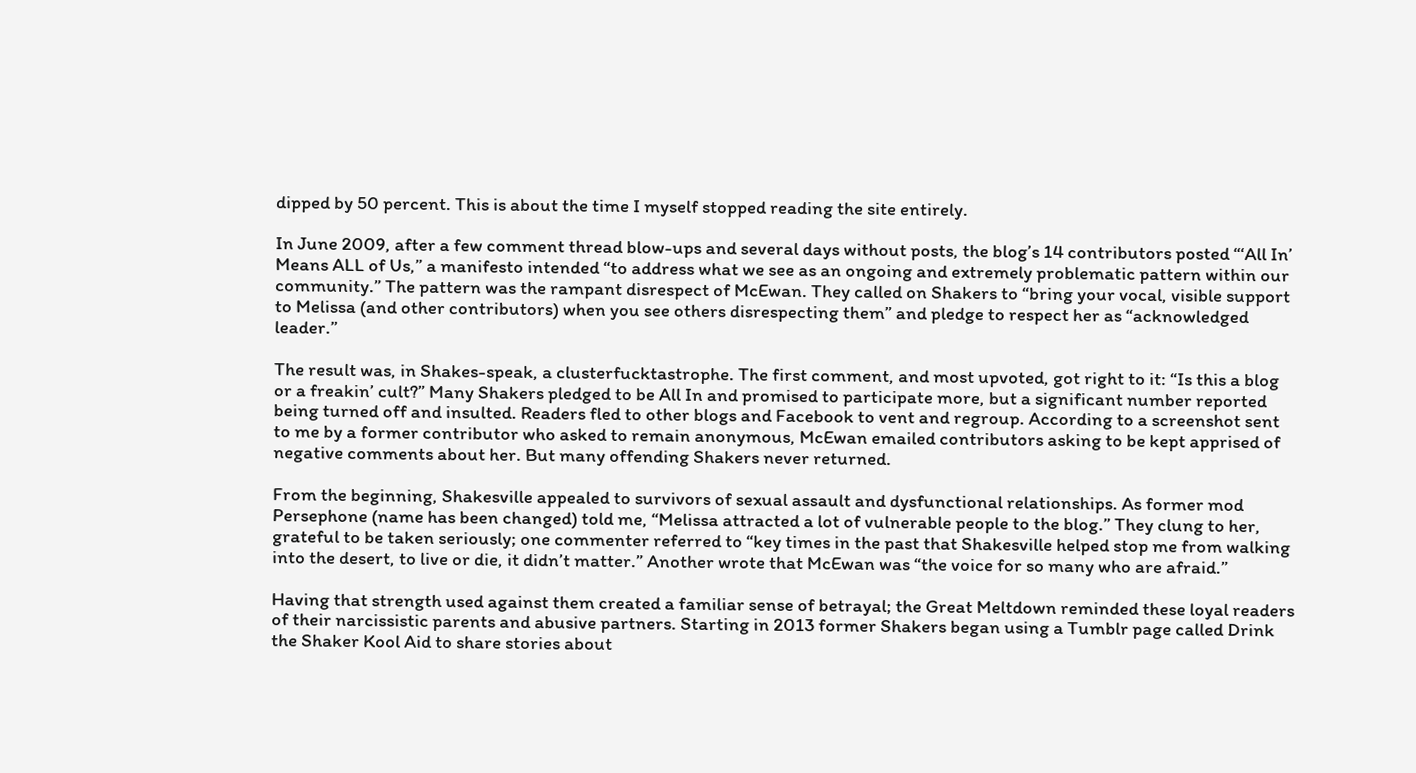dipped by 50 percent. This is about the time I myself stopped reading the site entirely.

In June 2009, after a few comment thread blow-ups and several days without posts, the blog’s 14 contributors posted “‘All In’ Means ALL of Us,” a manifesto intended “to address what we see as an ongoing and extremely problematic pattern within our community.” The pattern was the rampant disrespect of McEwan. They called on Shakers to “bring your vocal, visible support to Melissa (and other contributors) when you see others disrespecting them” and pledge to respect her as “acknowledged leader.”

The result was, in Shakes-speak, a clusterfucktastrophe. The first comment, and most upvoted, got right to it: “Is this a blog or a freakin’ cult?” Many Shakers pledged to be All In and promised to participate more, but a significant number reported being turned off and insulted. Readers fled to other blogs and Facebook to vent and regroup. According to a screenshot sent to me by a former contributor who asked to remain anonymous, McEwan emailed contributors asking to be kept apprised of negative comments about her. But many offending Shakers never returned.

From the beginning, Shakesville appealed to survivors of sexual assault and dysfunctional relationships. As former mod Persephone (name has been changed) told me, “Melissa attracted a lot of vulnerable people to the blog.” They clung to her, grateful to be taken seriously; one commenter referred to “key times in the past that Shakesville helped stop me from walking into the desert, to live or die, it didn’t matter.” Another wrote that McEwan was “the voice for so many who are afraid.”

Having that strength used against them created a familiar sense of betrayal; the Great Meltdown reminded these loyal readers of their narcissistic parents and abusive partners. Starting in 2013 former Shakers began using a Tumblr page called Drink the Shaker Kool Aid to share stories about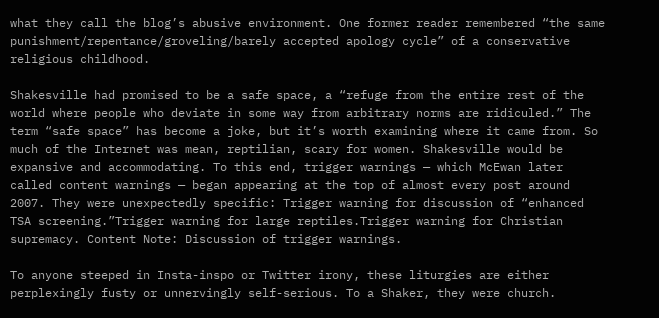what they call the blog’s abusive environment. One former reader remembered “the same punishment/repentance/groveling/barely accepted apology cycle” of a conservative religious childhood.

Shakesville had promised to be a safe space, a “refuge from the entire rest of the world where people who deviate in some way from arbitrary norms are ridiculed.” The term “safe space” has become a joke, but it’s worth examining where it came from. So much of the Internet was mean, reptilian, scary for women. Shakesville would be expansive and accommodating. To this end, trigger warnings — which McEwan later called content warnings — began appearing at the top of almost every post around 2007. They were unexpectedly specific: Trigger warning for discussion of “enhanced TSA screening.”Trigger warning for large reptiles.Trigger warning for Christian supremacy. Content Note: Discussion of trigger warnings.

To anyone steeped in Insta-inspo or Twitter irony, these liturgies are either perplexingly fusty or unnervingly self-serious. To a Shaker, they were church.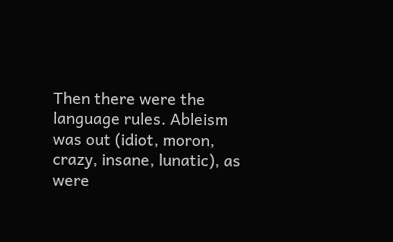Then there were the language rules. Ableism was out (idiot, moron, crazy, insane, lunatic), as were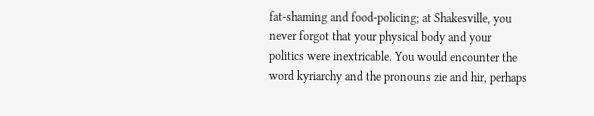fat-shaming and food-policing; at Shakesville, you never forgot that your physical body and your politics were inextricable. You would encounter the word kyriarchy and the pronouns zie and hir, perhaps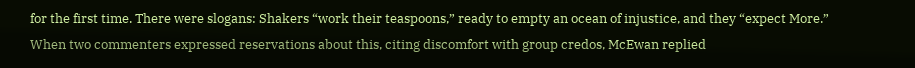for the first time. There were slogans: Shakers “work their teaspoons,” ready to empty an ocean of injustice, and they “expect More.” When two commenters expressed reservations about this, citing discomfort with group credos, McEwan replied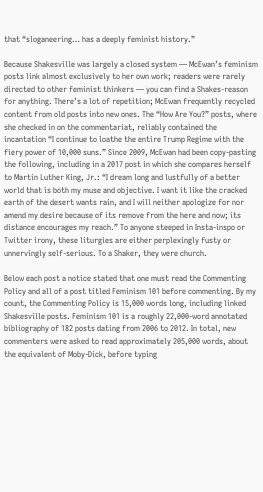that “sloganeering… has a deeply feminist history.”

Because Shakesville was largely a closed system — McEwan’s feminism posts link almost exclusively to her own work; readers were rarely directed to other feminist thinkers — you can find a Shakes-reason for anything. There’s a lot of repetition; McEwan frequently recycled content from old posts into new ones. The “How Are You?” posts, where she checked in on the commentariat, reliably contained the incantation “I continue to loathe the entire Trump Regime with the fiery power of 10,000 suns.” Since 2009, McEwan had been copy-pasting the following, including in a 2017 post in which she compares herself to Martin Luther King, Jr.: “I dream long and lustfully of a better world that is both my muse and objective. I want it like the cracked earth of the desert wants rain, and I will neither apologize for nor amend my desire because of its remove from the here and now; its distance encourages my reach.” To anyone steeped in Insta-inspo or Twitter irony, these liturgies are either perplexingly fusty or unnervingly self-serious. To a Shaker, they were church.

Below each post a notice stated that one must read the Commenting Policy and all of a post titled Feminism 101 before commenting. By my count, the Commenting Policy is 15,000 words long, including linked Shakesville posts. Feminism 101 is a roughly 22,000-word annotated bibliography of 182 posts dating from 2006 to 2012. In total, new commenters were asked to read approximately 205,000 words, about the equivalent of Moby-Dick, before typing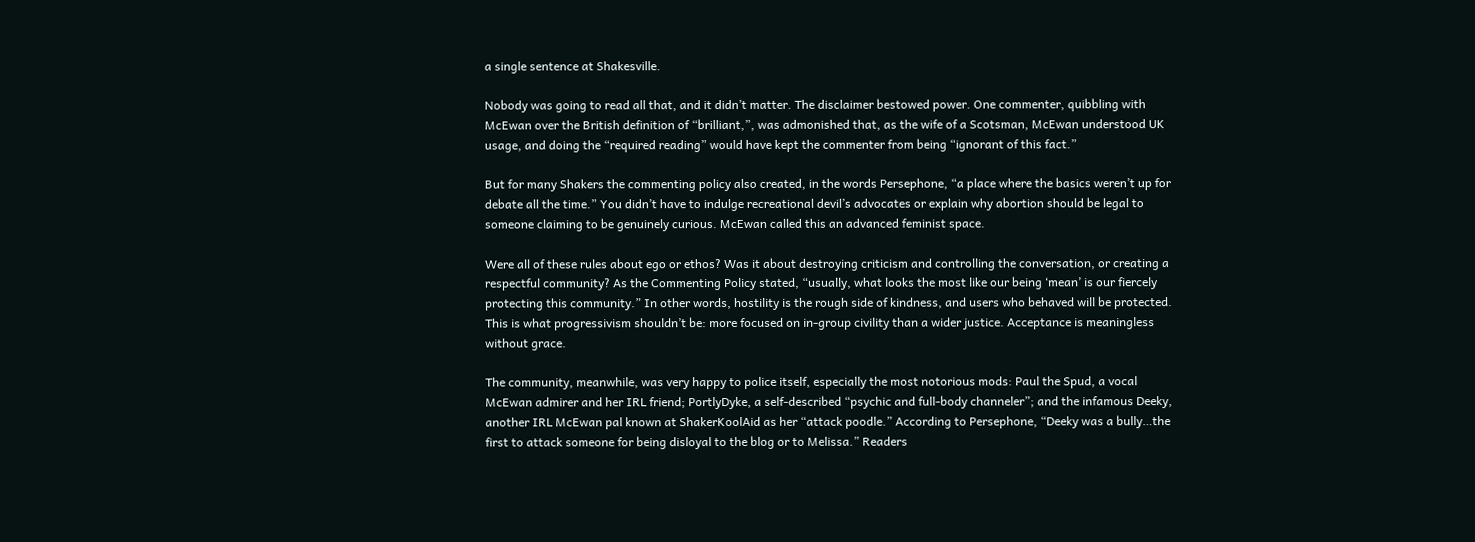a single sentence at Shakesville.

Nobody was going to read all that, and it didn’t matter. The disclaimer bestowed power. One commenter, quibbling with McEwan over the British definition of “brilliant,”, was admonished that, as the wife of a Scotsman, McEwan understood UK usage, and doing the “required reading” would have kept the commenter from being “ignorant of this fact.”

But for many Shakers the commenting policy also created, in the words Persephone, “a place where the basics weren’t up for debate all the time.” You didn’t have to indulge recreational devil’s advocates or explain why abortion should be legal to someone claiming to be genuinely curious. McEwan called this an advanced feminist space.

Were all of these rules about ego or ethos? Was it about destroying criticism and controlling the conversation, or creating a respectful community? As the Commenting Policy stated, “usually, what looks the most like our being ‘mean’ is our fiercely protecting this community.” In other words, hostility is the rough side of kindness, and users who behaved will be protected. This is what progressivism shouldn’t be: more focused on in-group civility than a wider justice. Acceptance is meaningless without grace.

The community, meanwhile, was very happy to police itself, especially the most notorious mods: Paul the Spud, a vocal McEwan admirer and her IRL friend; PortlyDyke, a self-described “psychic and full-body channeler”; and the infamous Deeky, another IRL McEwan pal known at ShakerKoolAid as her “attack poodle.” According to Persephone, “Deeky was a bully…the first to attack someone for being disloyal to the blog or to Melissa.” Readers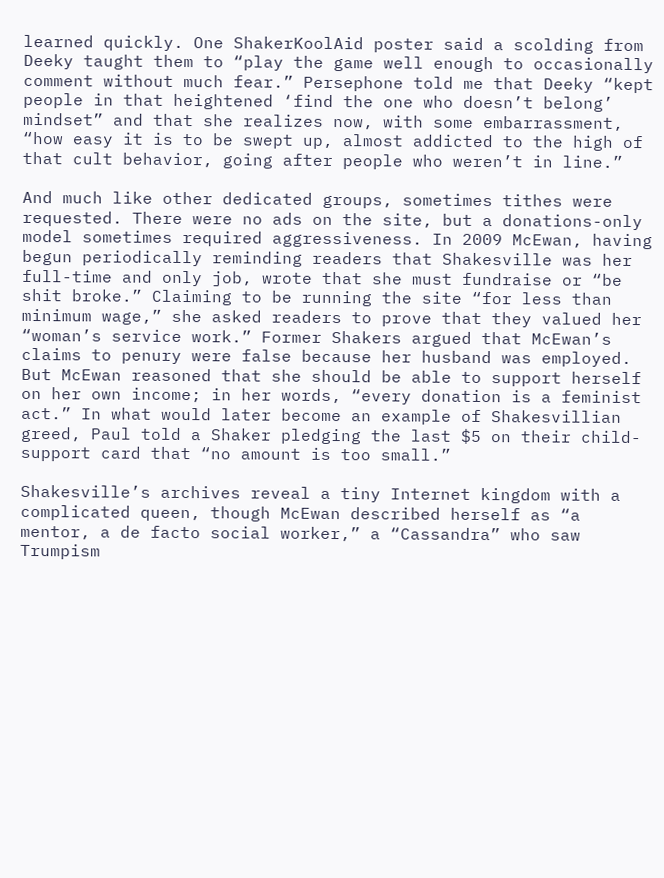learned quickly. One ShakerKoolAid poster said a scolding from Deeky taught them to “play the game well enough to occasionally comment without much fear.” Persephone told me that Deeky “kept people in that heightened ‘find the one who doesn’t belong’ mindset” and that she realizes now, with some embarrassment, “how easy it is to be swept up, almost addicted to the high of that cult behavior, going after people who weren’t in line.”

And much like other dedicated groups, sometimes tithes were requested. There were no ads on the site, but a donations-only model sometimes required aggressiveness. In 2009 McEwan, having begun periodically reminding readers that Shakesville was her full-time and only job, wrote that she must fundraise or “be shit broke.” Claiming to be running the site “for less than minimum wage,” she asked readers to prove that they valued her “woman’s service work.” Former Shakers argued that McEwan’s claims to penury were false because her husband was employed. But McEwan reasoned that she should be able to support herself on her own income; in her words, “every donation is a feminist act.” In what would later become an example of Shakesvillian greed, Paul told a Shaker pledging the last $5 on their child-support card that “no amount is too small.”

Shakesville’s archives reveal a tiny Internet kingdom with a complicated queen, though McEwan described herself as “a mentor, a de facto social worker,” a “Cassandra” who saw Trumpism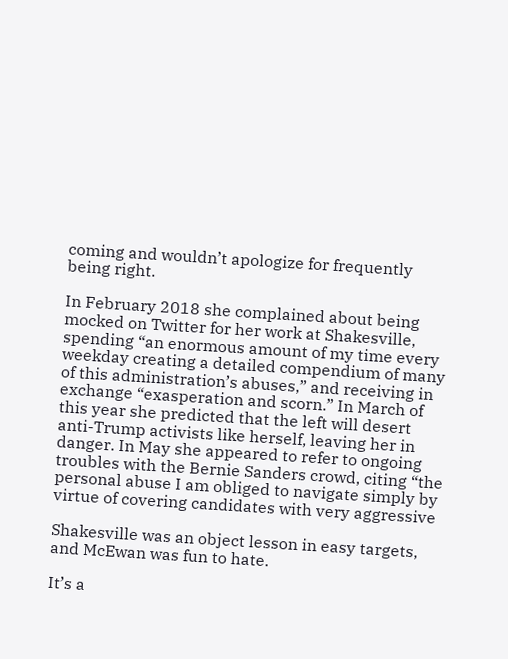coming and wouldn’t apologize for frequently being right.

In February 2018 she complained about being mocked on Twitter for her work at Shakesville, spending “an enormous amount of my time every weekday creating a detailed compendium of many of this administration’s abuses,” and receiving in exchange “exasperation and scorn.” In March of this year she predicted that the left will desert anti-Trump activists like herself, leaving her in danger. In May she appeared to refer to ongoing troubles with the Bernie Sanders crowd, citing “the personal abuse I am obliged to navigate simply by virtue of covering candidates with very aggressive

Shakesville was an object lesson in easy targets, and McEwan was fun to hate.

It’s a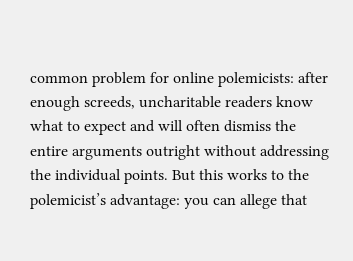common problem for online polemicists: after enough screeds, uncharitable readers know what to expect and will often dismiss the entire arguments outright without addressing the individual points. But this works to the polemicist’s advantage: you can allege that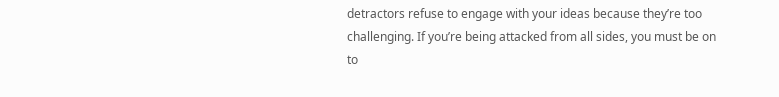detractors refuse to engage with your ideas because they’re too challenging. If you’re being attacked from all sides, you must be on to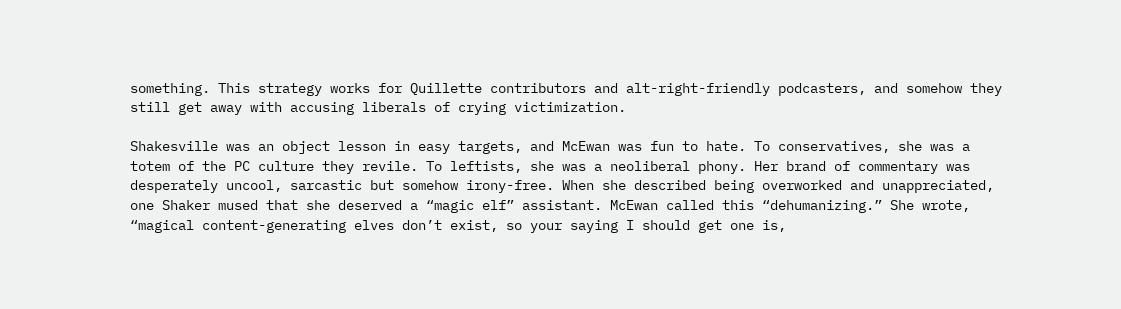something. This strategy works for Quillette contributors and alt-right-friendly podcasters, and somehow they still get away with accusing liberals of crying victimization.

Shakesville was an object lesson in easy targets, and McEwan was fun to hate. To conservatives, she was a totem of the PC culture they revile. To leftists, she was a neoliberal phony. Her brand of commentary was desperately uncool, sarcastic but somehow irony-free. When she described being overworked and unappreciated, one Shaker mused that she deserved a “magic elf” assistant. McEwan called this “dehumanizing.” She wrote, “magical content-generating elves don’t exist, so your saying I should get one is,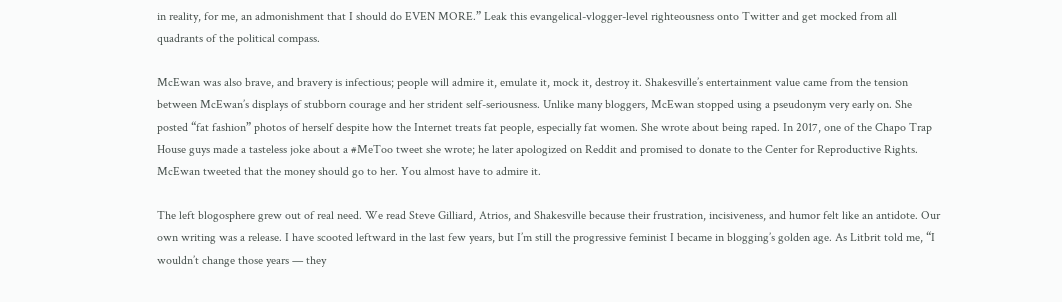in reality, for me, an admonishment that I should do EVEN MORE.” Leak this evangelical-vlogger-level righteousness onto Twitter and get mocked from all quadrants of the political compass.

McEwan was also brave, and bravery is infectious; people will admire it, emulate it, mock it, destroy it. Shakesville’s entertainment value came from the tension between McEwan’s displays of stubborn courage and her strident self-seriousness. Unlike many bloggers, McEwan stopped using a pseudonym very early on. She posted “fat fashion” photos of herself despite how the Internet treats fat people, especially fat women. She wrote about being raped. In 2017, one of the Chapo Trap House guys made a tasteless joke about a #MeToo tweet she wrote; he later apologized on Reddit and promised to donate to the Center for Reproductive Rights. McEwan tweeted that the money should go to her. You almost have to admire it.

The left blogosphere grew out of real need. We read Steve Gilliard, Atrios, and Shakesville because their frustration, incisiveness, and humor felt like an antidote. Our own writing was a release. I have scooted leftward in the last few years, but I’m still the progressive feminist I became in blogging’s golden age. As Litbrit told me, “I wouldn’t change those years — they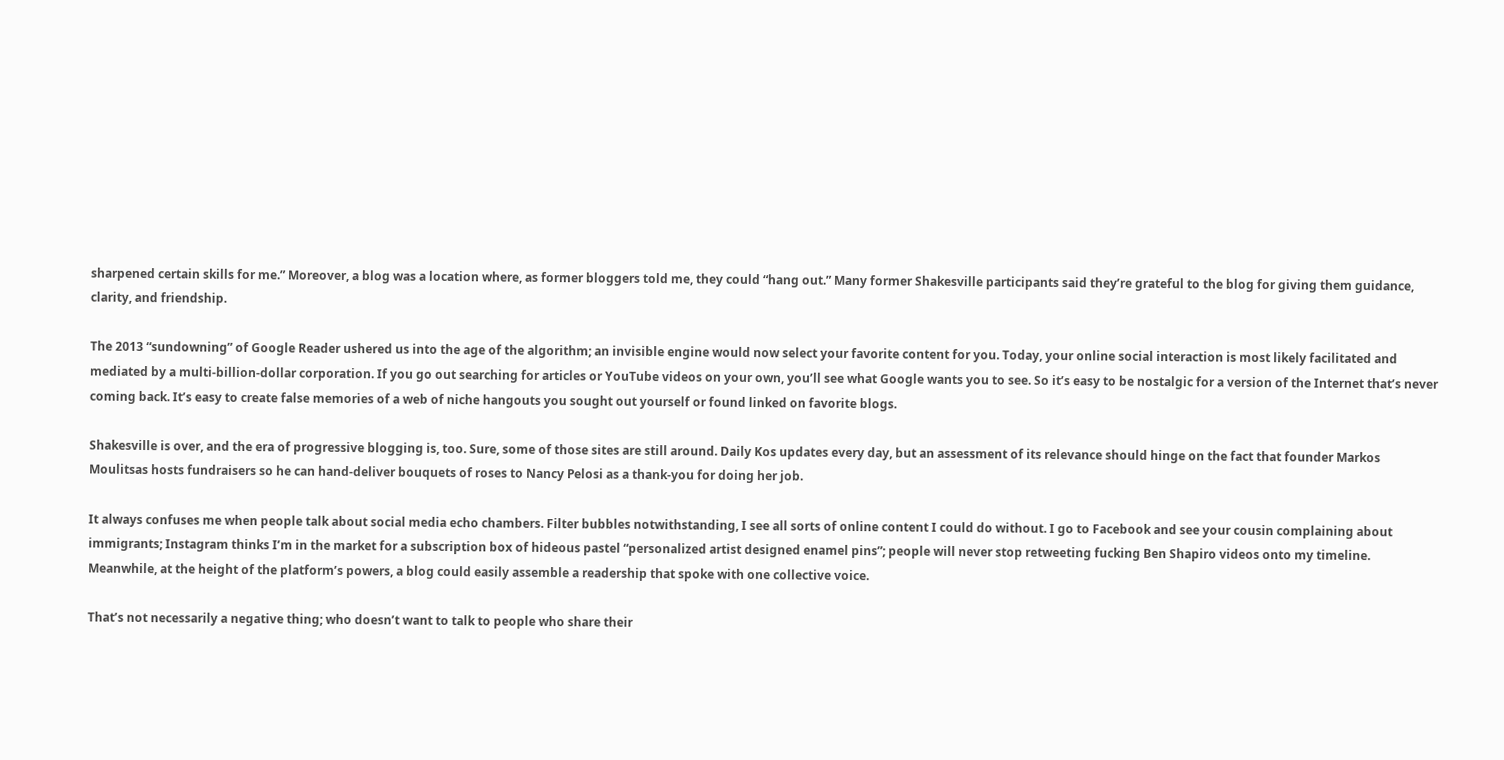sharpened certain skills for me.” Moreover, a blog was a location where, as former bloggers told me, they could “hang out.” Many former Shakesville participants said they’re grateful to the blog for giving them guidance, clarity, and friendship.

The 2013 “sundowning” of Google Reader ushered us into the age of the algorithm; an invisible engine would now select your favorite content for you. Today, your online social interaction is most likely facilitated and mediated by a multi-billion-dollar corporation. If you go out searching for articles or YouTube videos on your own, you’ll see what Google wants you to see. So it’s easy to be nostalgic for a version of the Internet that’s never coming back. It’s easy to create false memories of a web of niche hangouts you sought out yourself or found linked on favorite blogs.

Shakesville is over, and the era of progressive blogging is, too. Sure, some of those sites are still around. Daily Kos updates every day, but an assessment of its relevance should hinge on the fact that founder Markos Moulitsas hosts fundraisers so he can hand-deliver bouquets of roses to Nancy Pelosi as a thank-you for doing her job.

It always confuses me when people talk about social media echo chambers. Filter bubbles notwithstanding, I see all sorts of online content I could do without. I go to Facebook and see your cousin complaining about immigrants; Instagram thinks I’m in the market for a subscription box of hideous pastel “personalized artist designed enamel pins”; people will never stop retweeting fucking Ben Shapiro videos onto my timeline. Meanwhile, at the height of the platform’s powers, a blog could easily assemble a readership that spoke with one collective voice.

That’s not necessarily a negative thing; who doesn’t want to talk to people who share their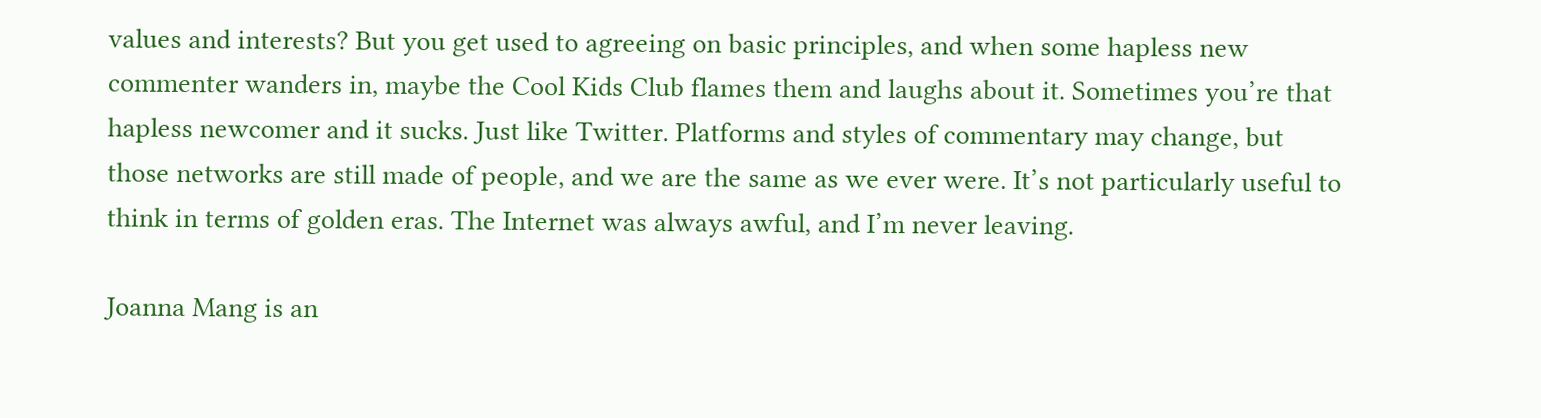values and interests? But you get used to agreeing on basic principles, and when some hapless new commenter wanders in, maybe the Cool Kids Club flames them and laughs about it. Sometimes you’re that hapless newcomer and it sucks. Just like Twitter. Platforms and styles of commentary may change, but those networks are still made of people, and we are the same as we ever were. It’s not particularly useful to think in terms of golden eras. The Internet was always awful, and I’m never leaving.

Joanna Mang is an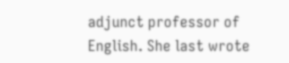adjunct professor of English. She last wrote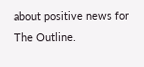about positive news for The Outline.